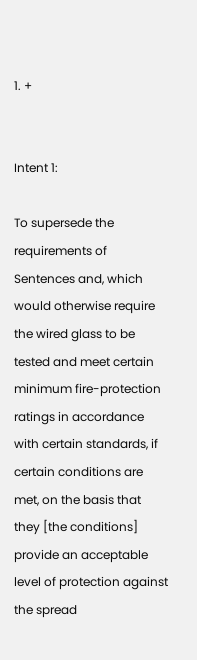1. +


Intent 1:

To supersede the requirements of Sentences and, which would otherwise require the wired glass to be tested and meet certain minimum fire-protection ratings in accordance with certain standards, if certain conditions are met, on the basis that they [the conditions] provide an acceptable level of protection against the spread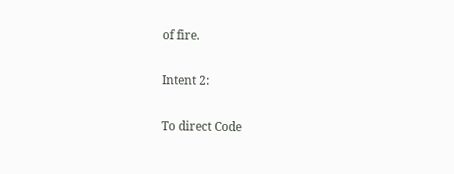of fire.

Intent 2:

To direct Code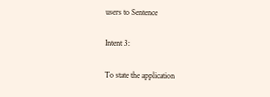users to Sentence

Intent 3:

To state the application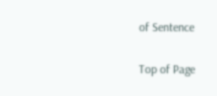of Sentence

Top of Page